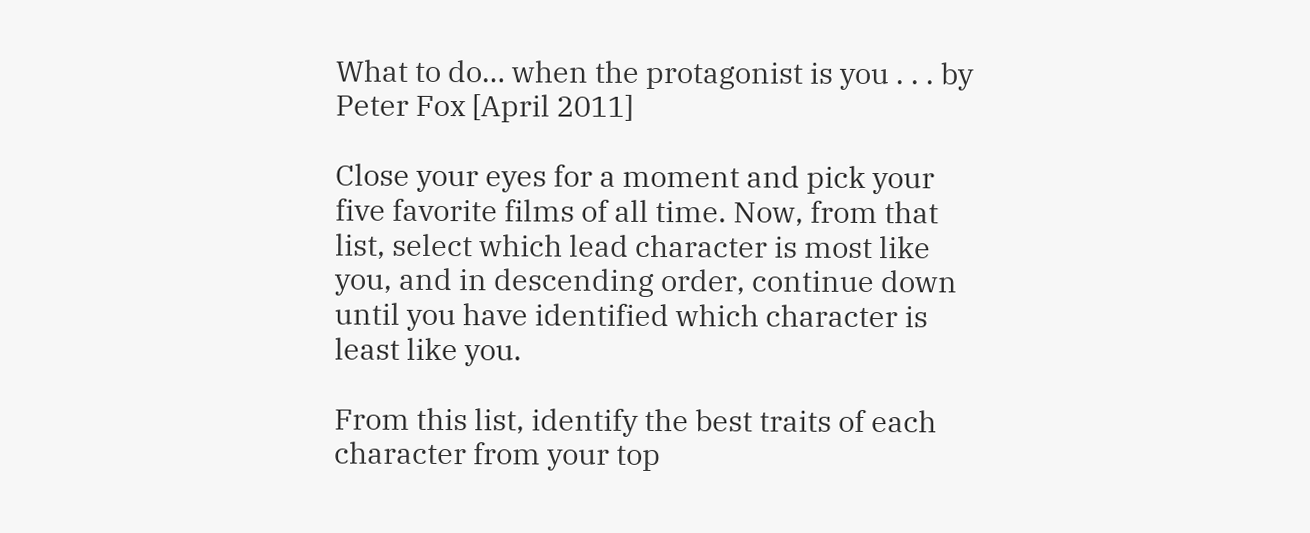What to do… when the protagonist is you . . . by Peter Fox [April 2011]

Close your eyes for a moment and pick your five favorite films of all time. Now, from that list, select which lead character is most like you, and in descending order, continue down until you have identified which character is least like you.

From this list, identify the best traits of each character from your top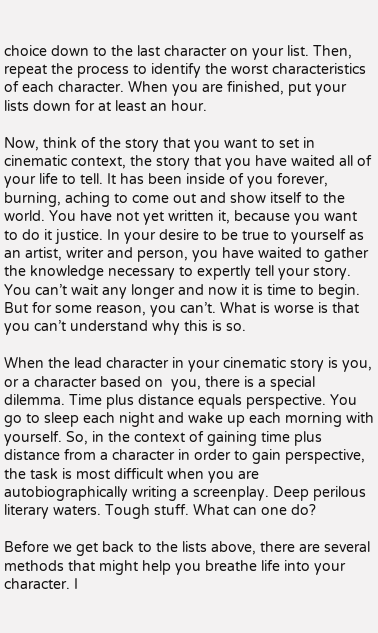choice down to the last character on your list. Then, repeat the process to identify the worst characteristics of each character. When you are finished, put your lists down for at least an hour.

Now, think of the story that you want to set in cinematic context, the story that you have waited all of your life to tell. It has been inside of you forever, burning, aching to come out and show itself to the world. You have not yet written it, because you want to do it justice. In your desire to be true to yourself as an artist, writer and person, you have waited to gather the knowledge necessary to expertly tell your story. You can’t wait any longer and now it is time to begin. But for some reason, you can’t. What is worse is that you can’t understand why this is so.

When the lead character in your cinematic story is you, or a character based on  you, there is a special dilemma. Time plus distance equals perspective. You go to sleep each night and wake up each morning with yourself. So, in the context of gaining time plus distance from a character in order to gain perspective, the task is most difficult when you are autobiographically writing a screenplay. Deep perilous literary waters. Tough stuff. What can one do?

Before we get back to the lists above, there are several methods that might help you breathe life into your character. I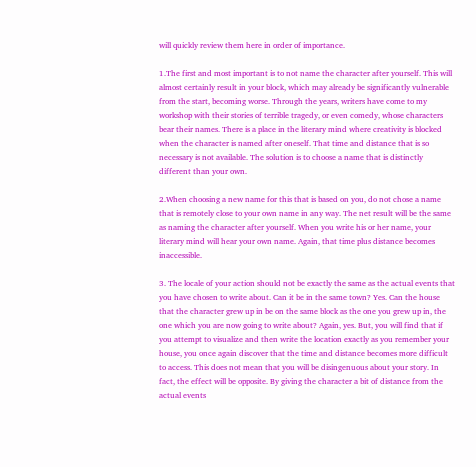will quickly review them here in order of importance.

1.The first and most important is to not name the character after yourself. This will almost certainly result in your block, which may already be significantly vulnerable from the start, becoming worse. Through the years, writers have come to my workshop with their stories of terrible tragedy, or even comedy, whose characters bear their names. There is a place in the literary mind where creativity is blocked when the character is named after oneself. That time and distance that is so necessary is not available. The solution is to choose a name that is distinctly different than your own.

2.When choosing a new name for this that is based on you, do not chose a name that is remotely close to your own name in any way. The net result will be the same as naming the character after yourself. When you write his or her name, your literary mind will hear your own name. Again, that time plus distance becomes inaccessible.

3. The locale of your action should not be exactly the same as the actual events that you have chosen to write about. Can it be in the same town? Yes. Can the house that the character grew up in be on the same block as the one you grew up in, the one which you are now going to write about? Again, yes. But, you will find that if you attempt to visualize and then write the location exactly as you remember your house, you once again discover that the time and distance becomes more difficult to access. This does not mean that you will be disingenuous about your story. In fact, the effect will be opposite. By giving the character a bit of distance from the actual events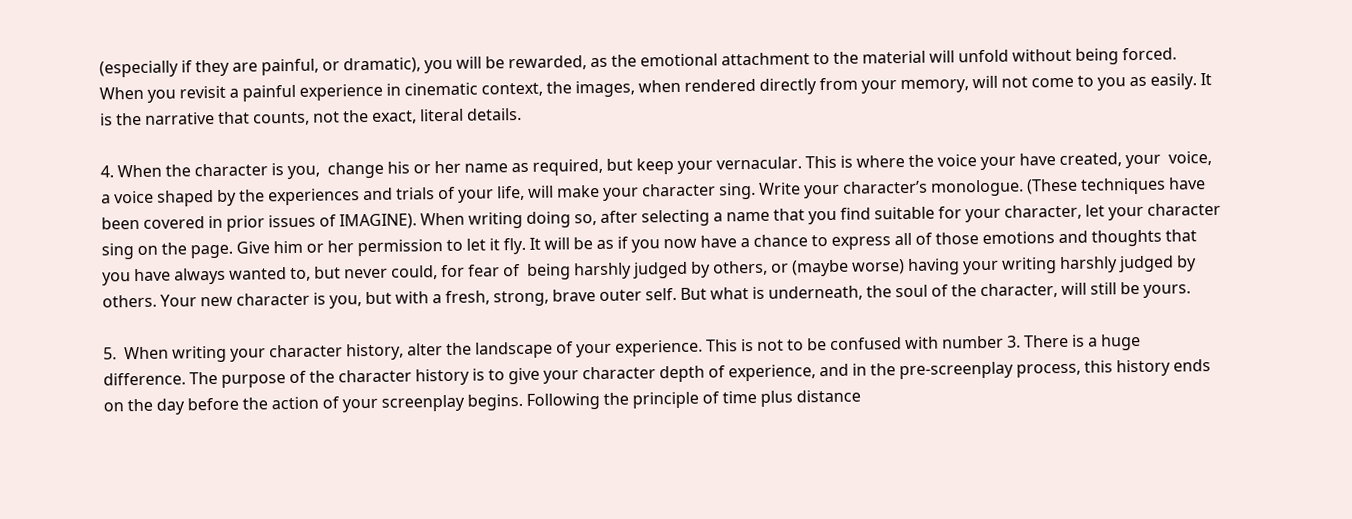(especially if they are painful, or dramatic), you will be rewarded, as the emotional attachment to the material will unfold without being forced. When you revisit a painful experience in cinematic context, the images, when rendered directly from your memory, will not come to you as easily. It is the narrative that counts, not the exact, literal details.

4. When the character is you,  change his or her name as required, but keep your vernacular. This is where the voice your have created, your  voice, a voice shaped by the experiences and trials of your life, will make your character sing. Write your character’s monologue. (These techniques have been covered in prior issues of IMAGINE). When writing doing so, after selecting a name that you find suitable for your character, let your character sing on the page. Give him or her permission to let it fly. It will be as if you now have a chance to express all of those emotions and thoughts that you have always wanted to, but never could, for fear of  being harshly judged by others, or (maybe worse) having your writing harshly judged by others. Your new character is you, but with a fresh, strong, brave outer self. But what is underneath, the soul of the character, will still be yours.

5.  When writing your character history, alter the landscape of your experience. This is not to be confused with number 3. There is a huge difference. The purpose of the character history is to give your character depth of experience, and in the pre-screenplay process, this history ends on the day before the action of your screenplay begins. Following the principle of time plus distance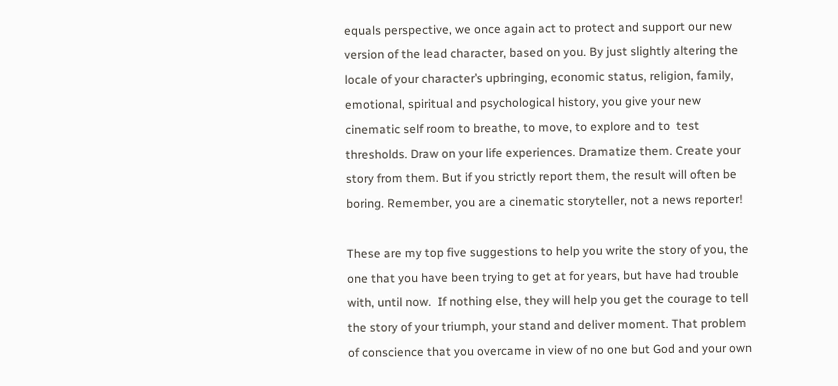equals perspective, we once again act to protect and support our new version of the lead character, based on you. By just slightly altering the locale of your character’s upbringing, economic status, religion, family, emotional, spiritual and psychological history, you give your new cinematic self room to breathe, to move, to explore and to  test thresholds. Draw on your life experiences. Dramatize them. Create your story from them. But if you strictly report them, the result will often be boring. Remember, you are a cinematic storyteller, not a news reporter!

These are my top five suggestions to help you write the story of you, the one that you have been trying to get at for years, but have had trouble with, until now.  If nothing else, they will help you get the courage to tell the story of your triumph, your stand and deliver moment. That problem of conscience that you overcame in view of no one but God and your own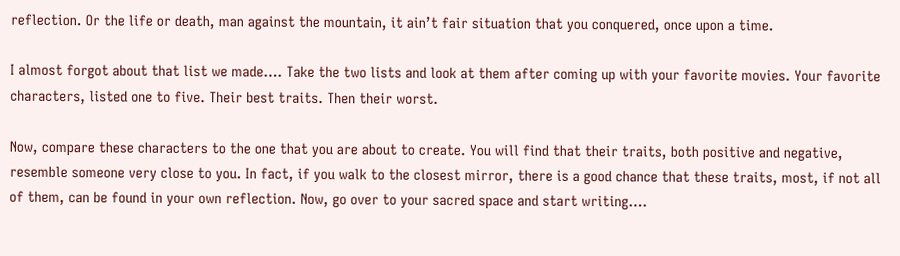reflection. Or the life or death, man against the mountain, it ain’t fair situation that you conquered, once upon a time.

I almost forgot about that list we made…. Take the two lists and look at them after coming up with your favorite movies. Your favorite characters, listed one to five. Their best traits. Then their worst.

Now, compare these characters to the one that you are about to create. You will find that their traits, both positive and negative, resemble someone very close to you. In fact, if you walk to the closest mirror, there is a good chance that these traits, most, if not all of them, can be found in your own reflection. Now, go over to your sacred space and start writing….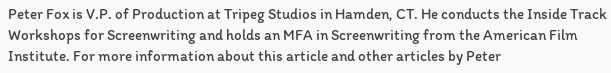Peter Fox is V.P. of Production at Tripeg Studios in Hamden, CT. He conducts the Inside Track Workshops for Screenwriting and holds an MFA in Screenwriting from the American Film Institute. For more information about this article and other articles by Peter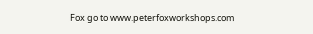Fox go to www.peterfoxworkshops.com